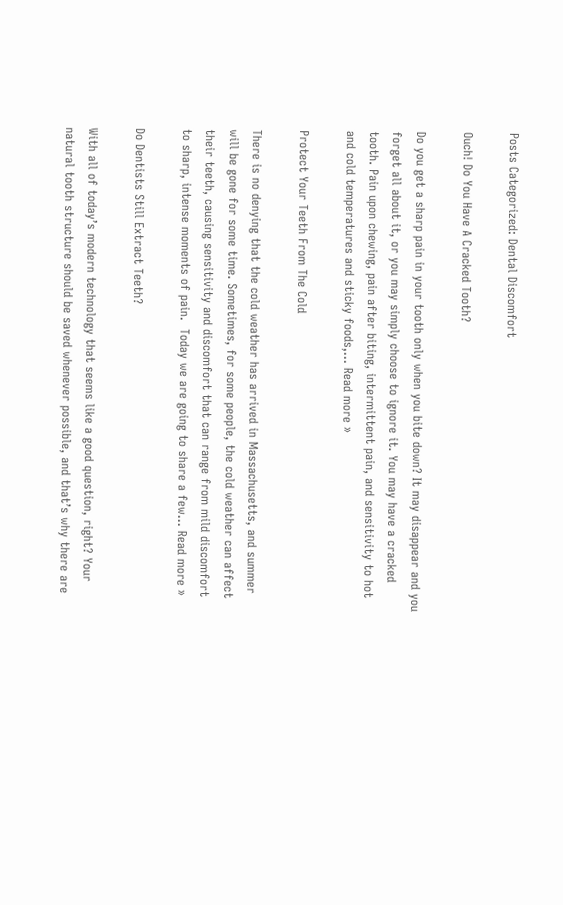Posts Categorized: Dental Discomfort

Ouch! Do You Have A Cracked Tooth?

Do you get a sharp pain in your tooth only when you bite down? It may disappear and you forget all about it, or you may simply choose to ignore it. You may have a cracked tooth. Pain upon chewing, pain after biting, intermittent pain, and sensitivity to hot and cold temperatures and sticky foods,… Read more »

Protect Your Teeth From The Cold

There is no denying that the cold weather has arrived in Massachusetts, and summer will be gone for some time. Sometimes, for some people, the cold weather can affect their teeth, causing sensitivity and discomfort that can range from mild discomfort to sharp, intense moments of pain.  Today we are going to share a few… Read more »

Do Dentists Still Extract Teeth?

With all of today’s modern technology that seems like a good question, right? Your natural tooth structure should be saved whenever possible, and that’s why there are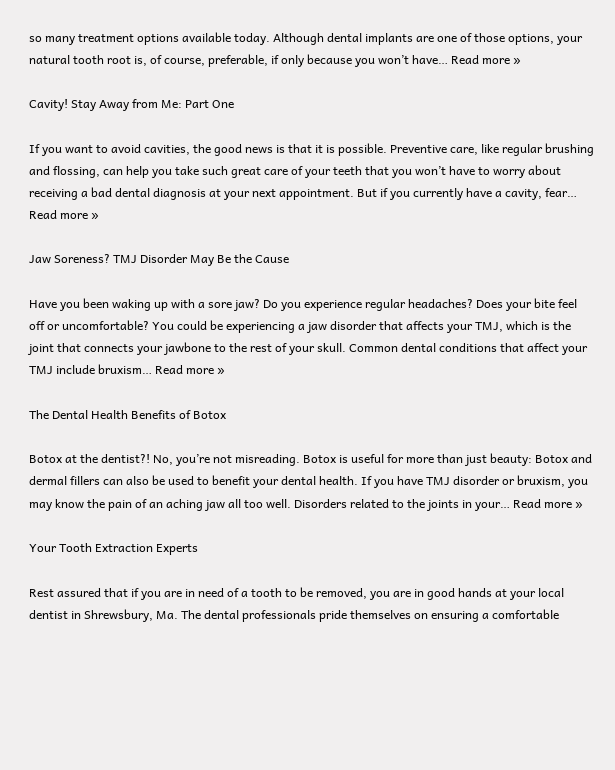so many treatment options available today. Although dental implants are one of those options, your natural tooth root is, of course, preferable, if only because you won’t have… Read more »

Cavity! Stay Away from Me: Part One

If you want to avoid cavities, the good news is that it is possible. Preventive care, like regular brushing and flossing, can help you take such great care of your teeth that you won’t have to worry about receiving a bad dental diagnosis at your next appointment. But if you currently have a cavity, fear… Read more »

Jaw Soreness? TMJ Disorder May Be the Cause

Have you been waking up with a sore jaw? Do you experience regular headaches? Does your bite feel off or uncomfortable? You could be experiencing a jaw disorder that affects your TMJ, which is the joint that connects your jawbone to the rest of your skull. Common dental conditions that affect your TMJ include bruxism… Read more »

The Dental Health Benefits of Botox

Botox at the dentist?! No, you’re not misreading. Botox is useful for more than just beauty: Botox and dermal fillers can also be used to benefit your dental health. If you have TMJ disorder or bruxism, you may know the pain of an aching jaw all too well. Disorders related to the joints in your… Read more »

Your Tooth Extraction Experts

Rest assured that if you are in need of a tooth to be removed, you are in good hands at your local dentist in Shrewsbury, Ma. The dental professionals pride themselves on ensuring a comfortable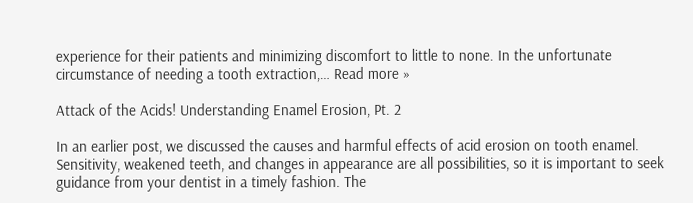experience for their patients and minimizing discomfort to little to none. In the unfortunate circumstance of needing a tooth extraction,… Read more »

Attack of the Acids! Understanding Enamel Erosion, Pt. 2

In an earlier post, we discussed the causes and harmful effects of acid erosion on tooth enamel. Sensitivity, weakened teeth, and changes in appearance are all possibilities, so it is important to seek guidance from your dentist in a timely fashion. The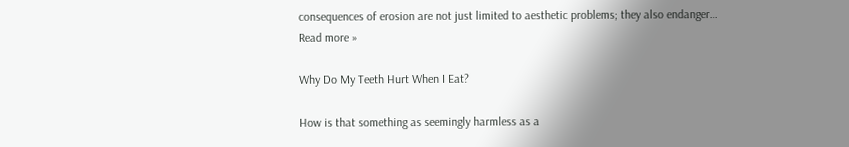consequences of erosion are not just limited to aesthetic problems; they also endanger… Read more »

Why Do My Teeth Hurt When I Eat?

How is that something as seemingly harmless as a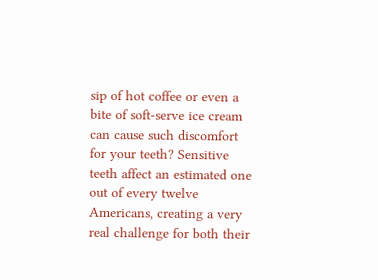sip of hot coffee or even a bite of soft-serve ice cream can cause such discomfort for your teeth? Sensitive teeth affect an estimated one out of every twelve Americans, creating a very real challenge for both their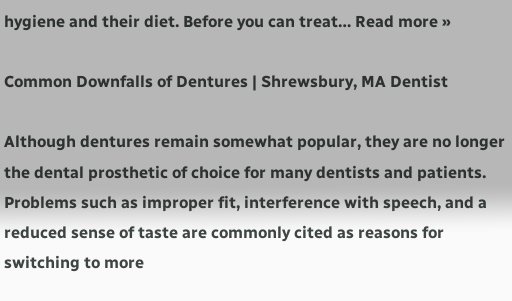hygiene and their diet. Before you can treat… Read more »

Common Downfalls of Dentures | Shrewsbury, MA Dentist

Although dentures remain somewhat popular, they are no longer the dental prosthetic of choice for many dentists and patients. Problems such as improper fit, interference with speech, and a reduced sense of taste are commonly cited as reasons for switching to more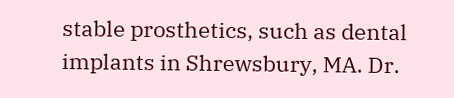stable prosthetics, such as dental implants in Shrewsbury, MA. Dr.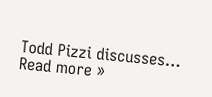Todd Pizzi discusses… Read more »